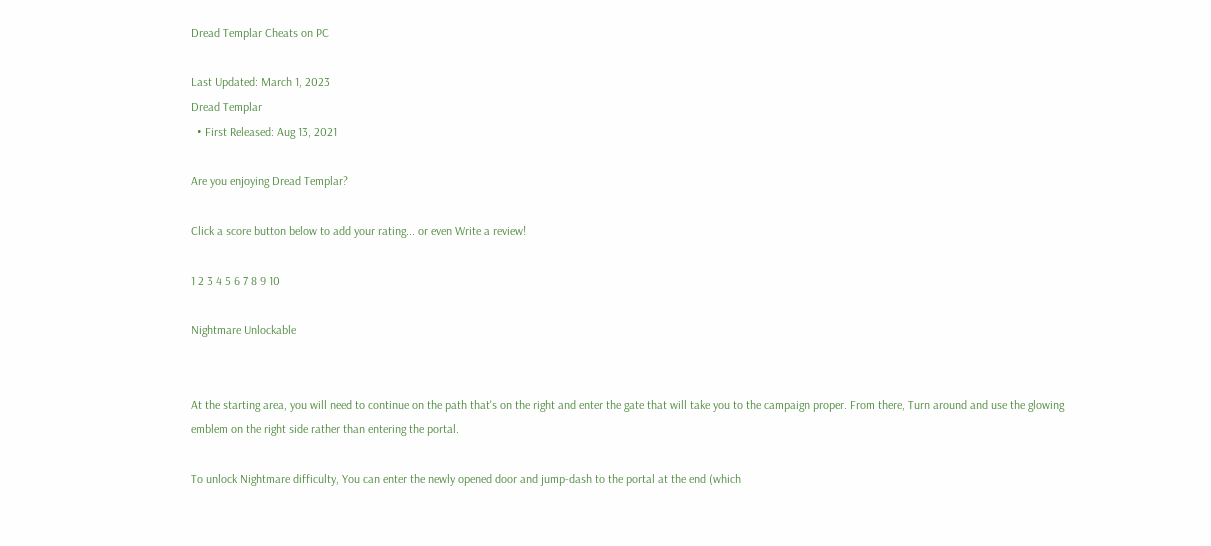Dread Templar Cheats on PC

Last Updated: March 1, 2023
Dread Templar
  • First Released: Aug 13, 2021

Are you enjoying Dread Templar?

Click a score button below to add your rating... or even Write a review!

1 2 3 4 5 6 7 8 9 10

Nightmare Unlockable


At the starting area, you will need to continue on the path that's on the right and enter the gate that will take you to the campaign proper. From there, Turn around and use the glowing emblem on the right side rather than entering the portal.

To unlock Nightmare difficulty, You can enter the newly opened door and jump-dash to the portal at the end (which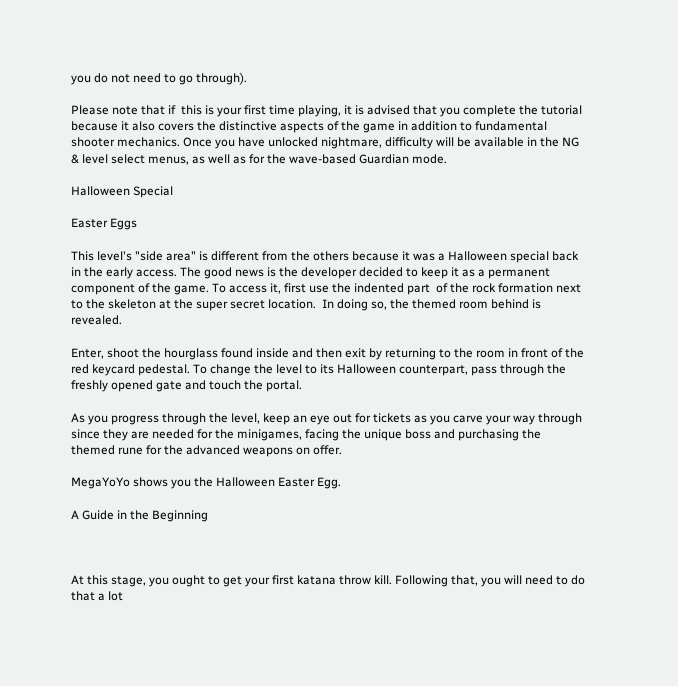you do not need to go through).

Please note that if  this is your first time playing, it is advised that you complete the tutorial because it also covers the distinctive aspects of the game in addition to fundamental shooter mechanics. Once you have unlocked nightmare, difficulty will be available in the NG & level select menus, as well as for the wave-based Guardian mode.

Halloween Special

Easter Eggs

This level's "side area" is different from the others because it was a Halloween special back in the early access. The good news is the developer decided to keep it as a permanent component of the game. To access it, first use the indented part  of the rock formation next to the skeleton at the super secret location.  In doing so, the themed room behind is revealed.

Enter, shoot the hourglass found inside and then exit by returning to the room in front of the red keycard pedestal. To change the level to its Halloween counterpart, pass through the freshly opened gate and touch the portal.

As you progress through the level, keep an eye out for tickets as you carve your way through since they are needed for the minigames, facing the unique boss and purchasing the themed rune for the advanced weapons on offer.

MegaYoYo shows you the Halloween Easter Egg.

A Guide in the Beginning



At this stage, you ought to get your first katana throw kill. Following that, you will need to do that a lot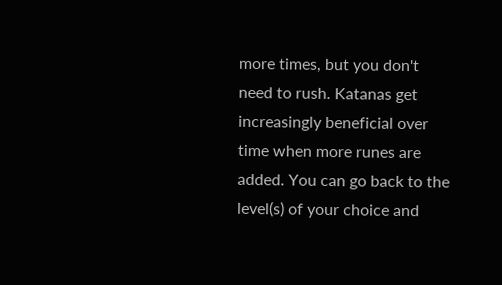more times, but you don't need to rush. Katanas get increasingly beneficial over time when more runes are added. You can go back to the level(s) of your choice and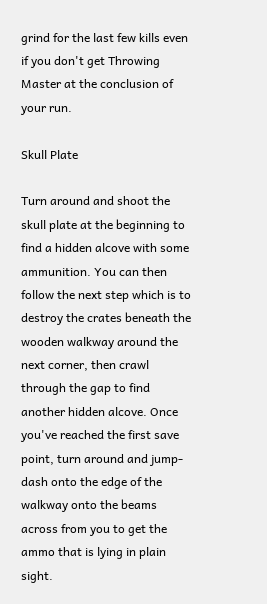grind for the last few kills even if you don't get Throwing Master at the conclusion of your run.

Skull Plate

Turn around and shoot the skull plate at the beginning to find a hidden alcove with some ammunition. You can then follow the next step which is to destroy the crates beneath the wooden walkway around the next corner, then crawl through the gap to find another hidden alcove. Once you've reached the first save point, turn around and jump-dash onto the edge of the walkway onto the beams across from you to get the ammo that is lying in plain sight.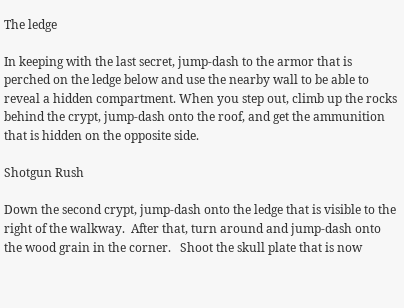The ledge

In keeping with the last secret, jump-dash to the armor that is perched on the ledge below and use the nearby wall to be able to reveal a hidden compartment. When you step out, climb up the rocks behind the crypt, jump-dash onto the roof, and get the ammunition that is hidden on the opposite side.

Shotgun Rush

Down the second crypt, jump-dash onto the ledge that is visible to the right of the walkway.  After that, turn around and jump-dash onto the wood grain in the corner.   Shoot the skull plate that is now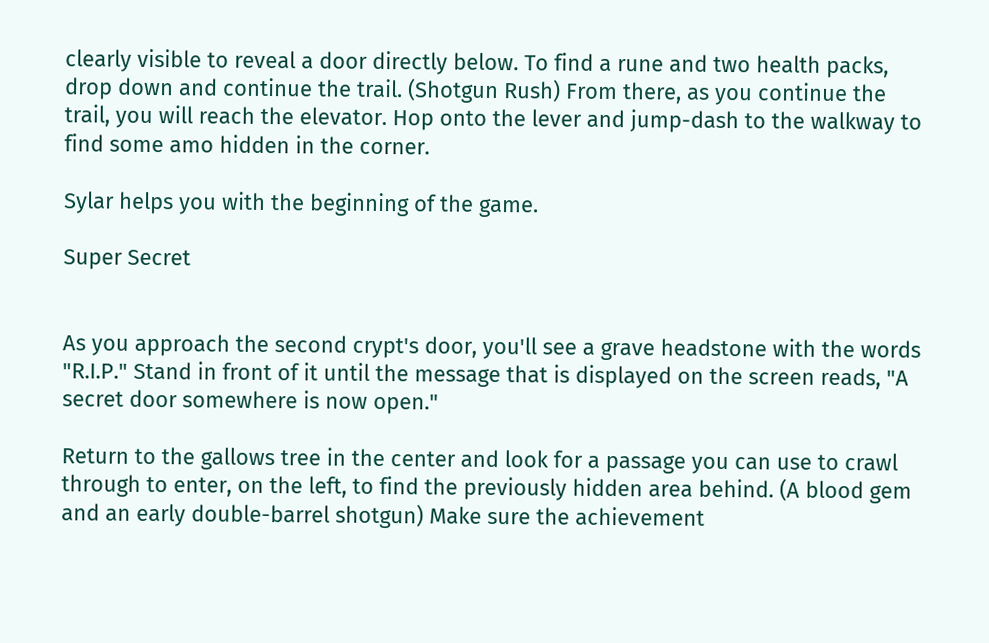clearly visible to reveal a door directly below. To find a rune and two health packs, drop down and continue the trail. (Shotgun Rush) From there, as you continue the trail, you will reach the elevator. Hop onto the lever and jump-dash to the walkway to find some amo hidden in the corner.

Sylar helps you with the beginning of the game.

Super Secret


As you approach the second crypt's door, you'll see a grave headstone with the words "R.I.P." Stand in front of it until the message that is displayed on the screen reads, "A secret door somewhere is now open."

Return to the gallows tree in the center and look for a passage you can use to crawl through to enter, on the left, to find the previously hidden area behind. (A blood gem and an early double-barrel shotgun) Make sure the achievement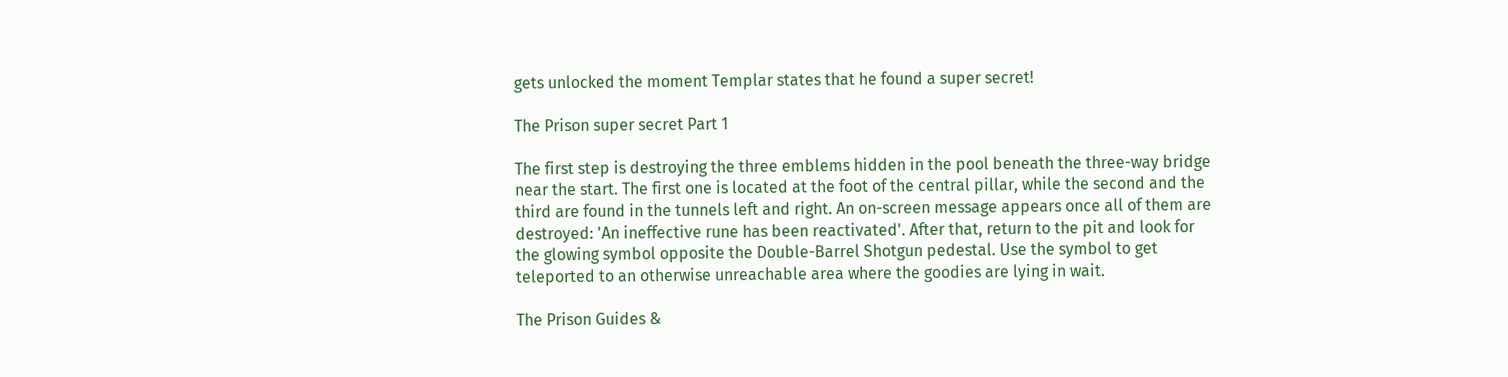gets unlocked the moment Templar states that he found a super secret!

The Prison super secret Part 1

The first step is destroying the three emblems hidden in the pool beneath the three-way bridge near the start. The first one is located at the foot of the central pillar, while the second and the third are found in the tunnels left and right. An on-screen message appears once all of them are destroyed: 'An ineffective rune has been reactivated'. After that, return to the pit and look for the glowing symbol opposite the Double-Barrel Shotgun pedestal. Use the symbol to get teleported to an otherwise unreachable area where the goodies are lying in wait.

The Prison Guides &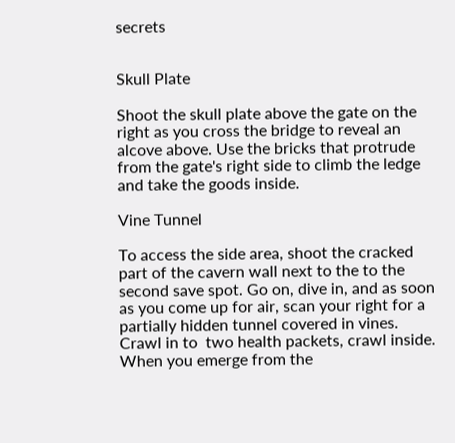secrets


Skull Plate

Shoot the skull plate above the gate on the right as you cross the bridge to reveal an alcove above. Use the bricks that protrude from the gate's right side to climb the ledge and take the goods inside.

Vine Tunnel

To access the side area, shoot the cracked part of the cavern wall next to the to the second save spot. Go on, dive in, and as soon as you come up for air, scan your right for a partially hidden tunnel covered in vines. Crawl in to  two health packets, crawl inside. When you emerge from the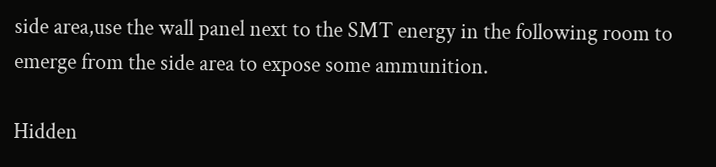side area,use the wall panel next to the SMT energy in the following room to emerge from the side area to expose some ammunition.

Hidden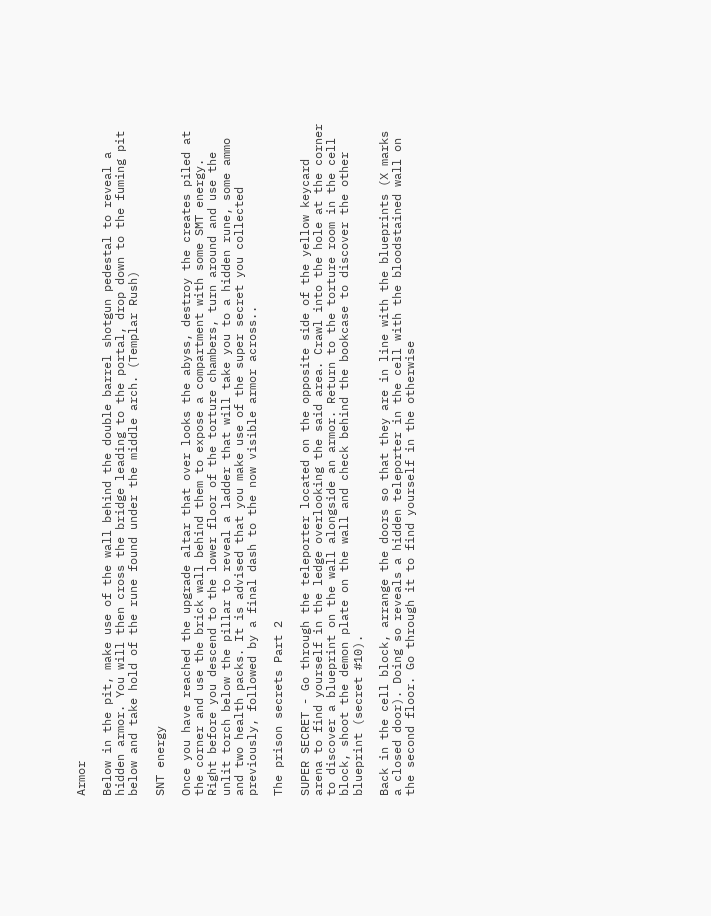Armor

Below in the pit, make use of the wall behind the double barrel shotgun pedestal to reveal a hidden armor. You will then cross the bridge leading to the portal, drop down to the fuming pit below and take hold of the rune found under the middle arch. (Templar Rush)

SNT energy

Once you have reached the upgrade altar that over looks the abyss, destroy the creates piled at the corner and use the brick wall behind them to expose a compartment with some SMT energy. Right before you descend to the lower floor of the torture chambers, turn around and use the unlit torch below the pillar to reveal a ladder that will take you to a hidden rune, some ammo and two health packs. It is advised that you make use of the super secret you collected previously, followed by a final dash to the now visible armor across..

The prison secrets Part 2

SUPER SECRET - Go through the teleporter located on the opposite side of the yellow keycard arena to find yourself in the ledge overlooking the said area. Crawl into the hole at the corner to discover a blueprint on the wall alongside an armor. Return to the torture room in the cell block, shoot the demon plate on the wall and check behind the bookcase to discover the other blueprint (secret #10).

Back in the cell block, arrange the doors so that they are in line with the blueprints (X marks a closed door). Doing so reveals a hidden teleporter in the cell with the bloodstained wall on the second floor. Go through it to find yourself in the otherwise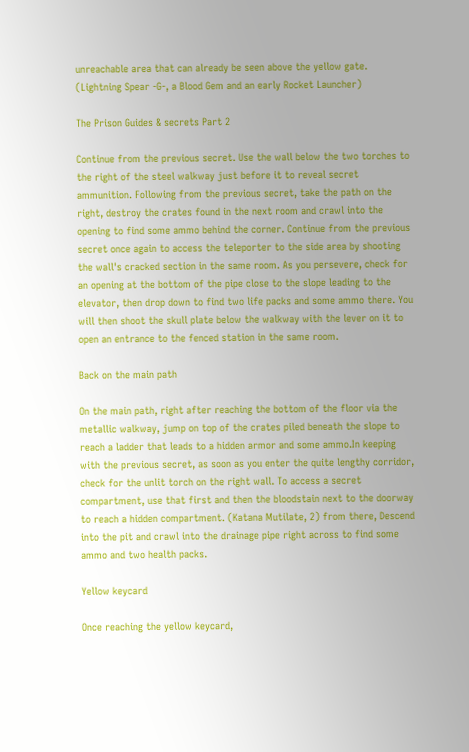unreachable area that can already be seen above the yellow gate. (Lightning Spear -G-, a Blood Gem and an early Rocket Launcher)

The Prison Guides & secrets Part 2

Continue from the previous secret. Use the wall below the two torches to the right of the steel walkway just before it to reveal secret ammunition. Following from the previous secret, take the path on the right, destroy the crates found in the next room and crawl into the opening to find some ammo behind the corner. Continue from the previous secret once again to access the teleporter to the side area by shooting the wall's cracked section in the same room. As you persevere, check for an opening at the bottom of the pipe close to the slope leading to the elevator, then drop down to find two life packs and some ammo there. You will then shoot the skull plate below the walkway with the lever on it to open an entrance to the fenced station in the same room.

Back on the main path

On the main path, right after reaching the bottom of the floor via the metallic walkway, jump on top of the crates piled beneath the slope to reach a ladder that leads to a hidden armor and some ammo.In keeping with the previous secret, as soon as you enter the quite lengthy corridor, check for the unlit torch on the right wall. To access a secret compartment, use that first and then the bloodstain next to the doorway to reach a hidden compartment. (Katana Mutilate, 2) from there, Descend into the pit and crawl into the drainage pipe right across to find some ammo and two health packs.

Yellow keycard

Once reaching the yellow keycard,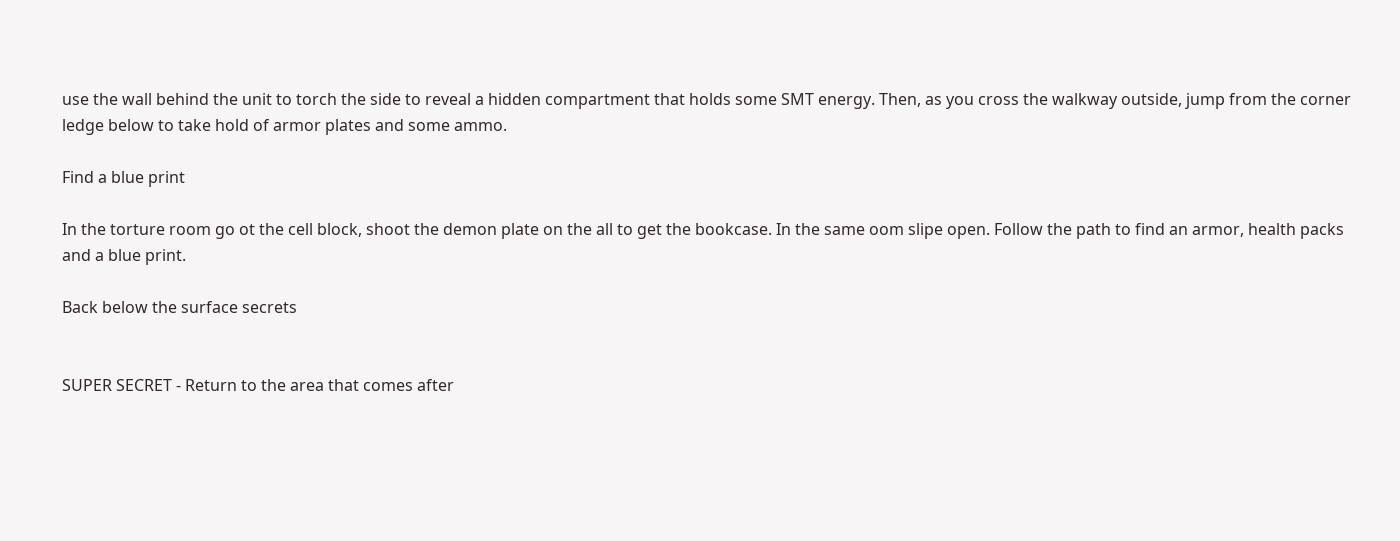use the wall behind the unit to torch the side to reveal a hidden compartment that holds some SMT energy. Then, as you cross the walkway outside, jump from the corner ledge below to take hold of armor plates and some ammo.

Find a blue print

In the torture room go ot the cell block, shoot the demon plate on the all to get the bookcase. In the same oom slipe open. Follow the path to find an armor, health packs and a blue print.

Back below the surface secrets


SUPER SECRET - Return to the area that comes after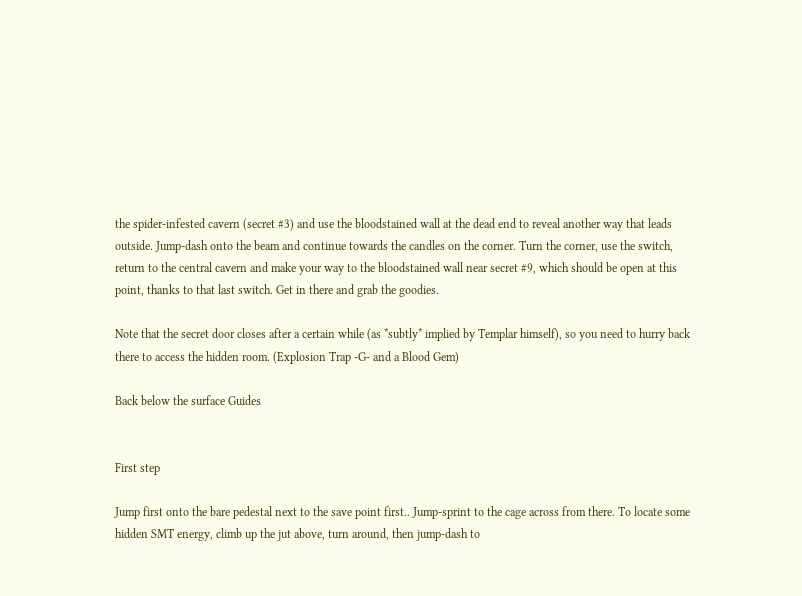the spider-infested cavern (secret #3) and use the bloodstained wall at the dead end to reveal another way that leads outside. Jump-dash onto the beam and continue towards the candles on the corner. Turn the corner, use the switch, return to the central cavern and make your way to the bloodstained wall near secret #9, which should be open at this point, thanks to that last switch. Get in there and grab the goodies.

Note that the secret door closes after a certain while (as *subtly* implied by Templar himself), so you need to hurry back there to access the hidden room. (Explosion Trap -G- and a Blood Gem)

Back below the surface Guides


First step

Jump first onto the bare pedestal next to the save point first.. Jump-sprint to the cage across from there. To locate some hidden SMT energy, climb up the jut above, turn around, then jump-dash to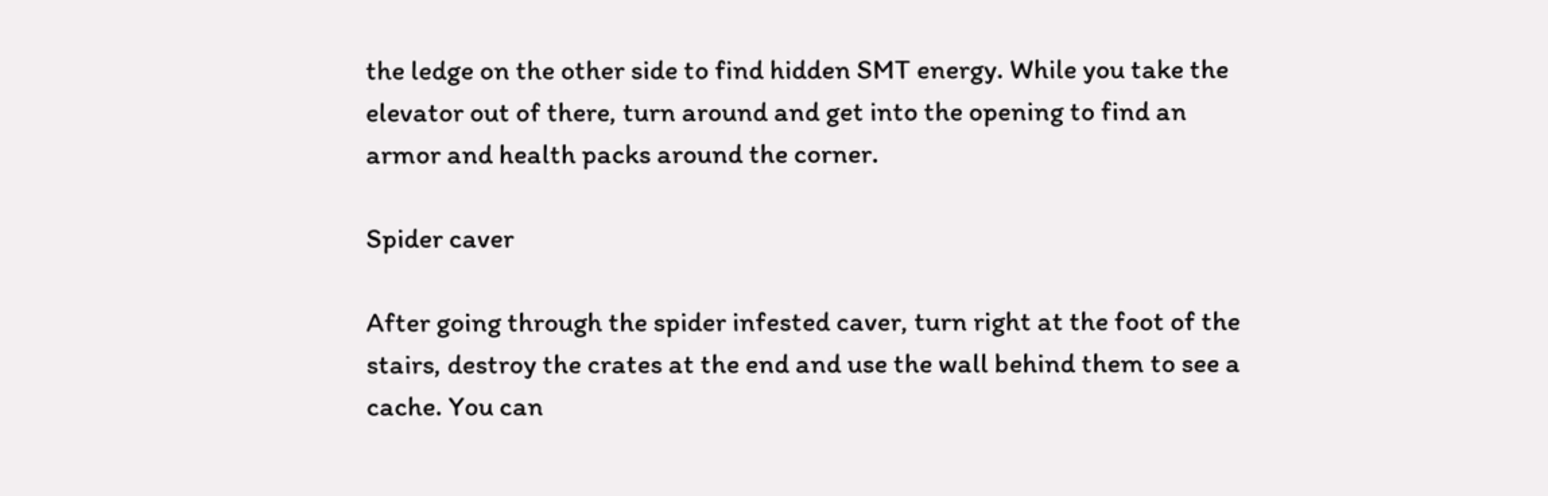the ledge on the other side to find hidden SMT energy. While you take the elevator out of there, turn around and get into the opening to find an armor and health packs around the corner.

Spider caver

After going through the spider infested caver, turn right at the foot of the stairs, destroy the crates at the end and use the wall behind them to see a cache. You can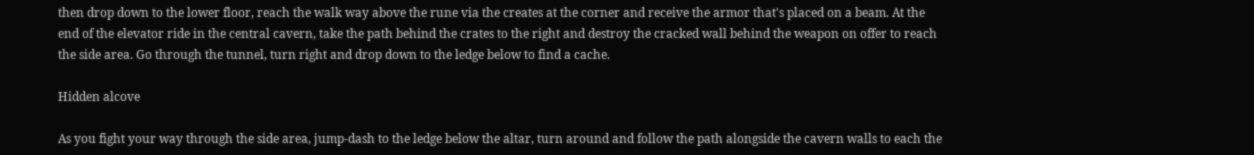then drop down to the lower floor, reach the walk way above the rune via the creates at the corner and receive the armor that's placed on a beam. At the end of the elevator ride in the central cavern, take the path behind the crates to the right and destroy the cracked wall behind the weapon on offer to reach the side area. Go through the tunnel, turn right and drop down to the ledge below to find a cache.

Hidden alcove

As you fight your way through the side area, jump-dash to the ledge below the altar, turn around and follow the path alongside the cavern walls to each the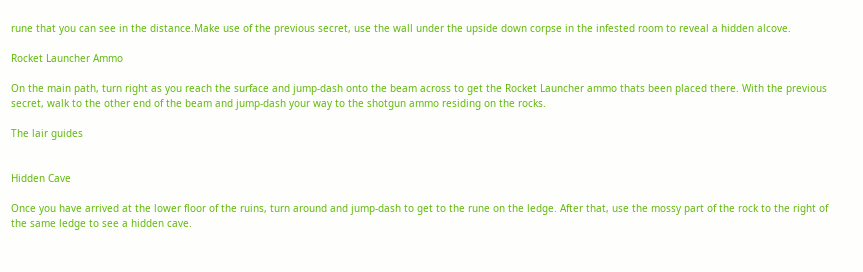rune that you can see in the distance.Make use of the previous secret, use the wall under the upside down corpse in the infested room to reveal a hidden alcove.

Rocket Launcher Ammo

On the main path, turn right as you reach the surface and jump-dash onto the beam across to get the Rocket Launcher ammo thats been placed there. With the previous secret, walk to the other end of the beam and jump-dash your way to the shotgun ammo residing on the rocks.

The lair guides


Hidden Cave

Once you have arrived at the lower floor of the ruins, turn around and jump-dash to get to the rune on the ledge. After that, use the mossy part of the rock to the right of the same ledge to see a hidden cave.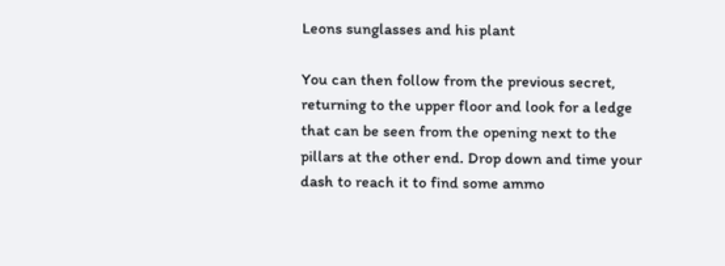Leons sunglasses and his plant

You can then follow from the previous secret, returning to the upper floor and look for a ledge that can be seen from the opening next to the pillars at the other end. Drop down and time your dash to reach it to find some ammo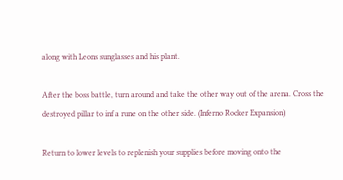along with Leons sunglasses and his plant.

After the boss battle, turn around and take the other way out of the arena. Cross the destroyed pillar to inf a rune on the other side. (Inferno Rocker Expansion)

Return to lower levels to replenish your supplies before moving onto the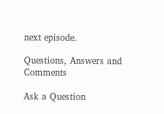next episode.

Questions, Answers and Comments

Ask a Question